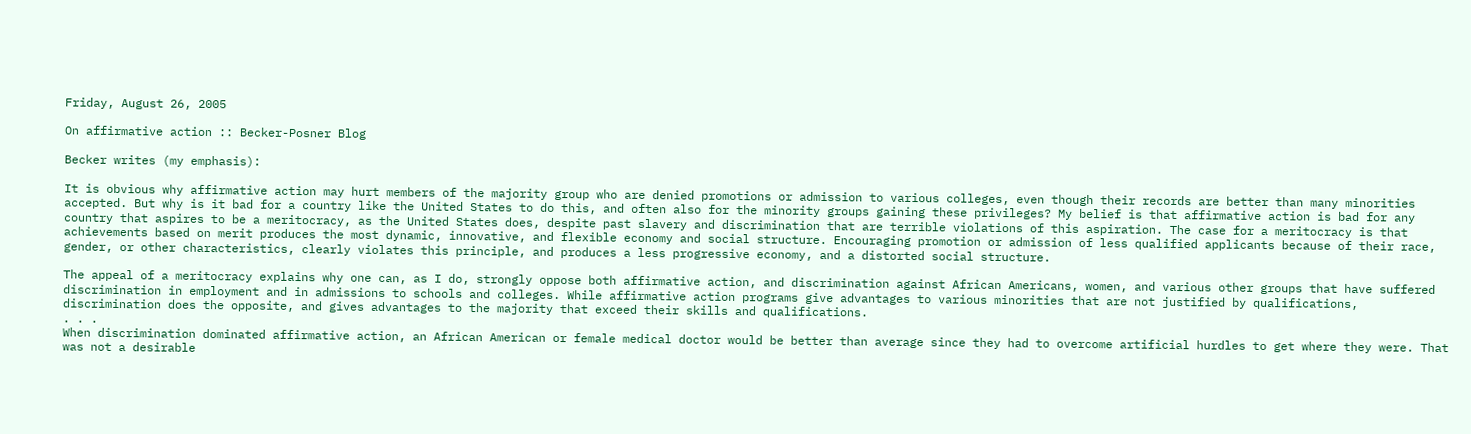Friday, August 26, 2005

On affirmative action :: Becker-Posner Blog

Becker writes (my emphasis):

It is obvious why affirmative action may hurt members of the majority group who are denied promotions or admission to various colleges, even though their records are better than many minorities accepted. But why is it bad for a country like the United States to do this, and often also for the minority groups gaining these privileges? My belief is that affirmative action is bad for any country that aspires to be a meritocracy, as the United States does, despite past slavery and discrimination that are terrible violations of this aspiration. The case for a meritocracy is that achievements based on merit produces the most dynamic, innovative, and flexible economy and social structure. Encouraging promotion or admission of less qualified applicants because of their race, gender, or other characteristics, clearly violates this principle, and produces a less progressive economy, and a distorted social structure.

The appeal of a meritocracy explains why one can, as I do, strongly oppose both affirmative action, and discrimination against African Americans, women, and various other groups that have suffered discrimination in employment and in admissions to schools and colleges. While affirmative action programs give advantages to various minorities that are not justified by qualifications, discrimination does the opposite, and gives advantages to the majority that exceed their skills and qualifications.
. . .
When discrimination dominated affirmative action, an African American or female medical doctor would be better than average since they had to overcome artificial hurdles to get where they were. That was not a desirable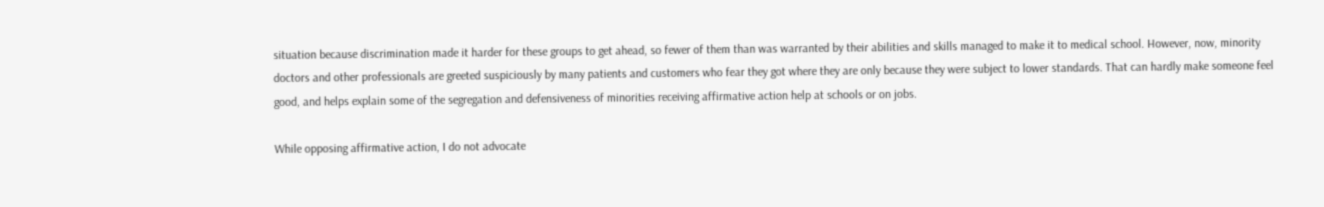situation because discrimination made it harder for these groups to get ahead, so fewer of them than was warranted by their abilities and skills managed to make it to medical school. However, now, minority doctors and other professionals are greeted suspiciously by many patients and customers who fear they got where they are only because they were subject to lower standards. That can hardly make someone feel good, and helps explain some of the segregation and defensiveness of minorities receiving affirmative action help at schools or on jobs.

While opposing affirmative action, I do not advocate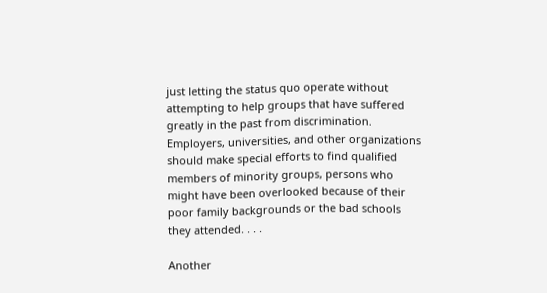just letting the status quo operate without attempting to help groups that have suffered greatly in the past from discrimination. Employers, universities, and other organizations should make special efforts to find qualified members of minority groups, persons who might have been overlooked because of their poor family backgrounds or the bad schools they attended. . . .

Another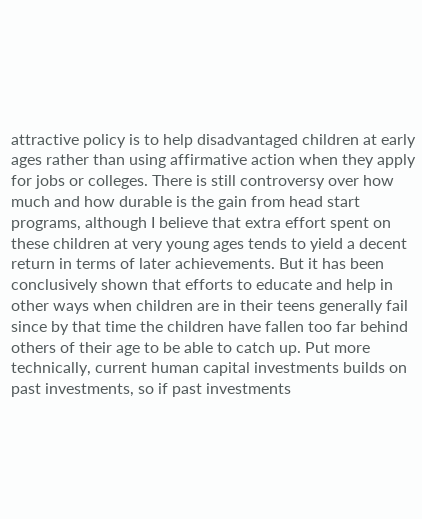attractive policy is to help disadvantaged children at early ages rather than using affirmative action when they apply for jobs or colleges. There is still controversy over how much and how durable is the gain from head start programs, although I believe that extra effort spent on these children at very young ages tends to yield a decent return in terms of later achievements. But it has been conclusively shown that efforts to educate and help in other ways when children are in their teens generally fail since by that time the children have fallen too far behind others of their age to be able to catch up. Put more technically, current human capital investments builds on past investments, so if past investments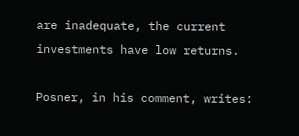are inadequate, the current investments have low returns.

Posner, in his comment, writes: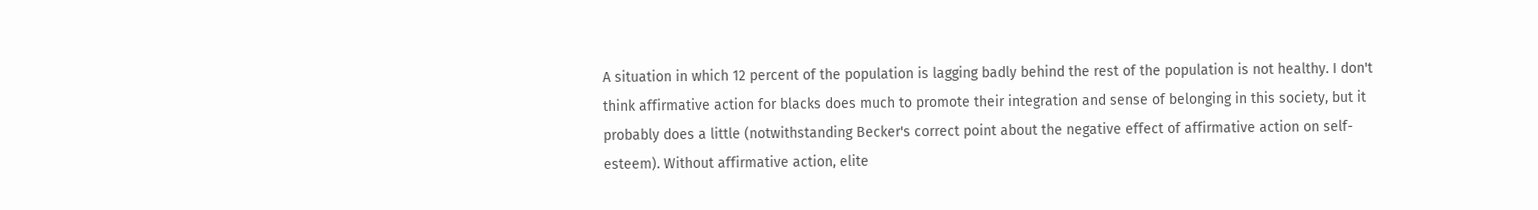A situation in which 12 percent of the population is lagging badly behind the rest of the population is not healthy. I don't think affirmative action for blacks does much to promote their integration and sense of belonging in this society, but it probably does a little (notwithstanding Becker's correct point about the negative effect of affirmative action on self-esteem). Without affirmative action, elite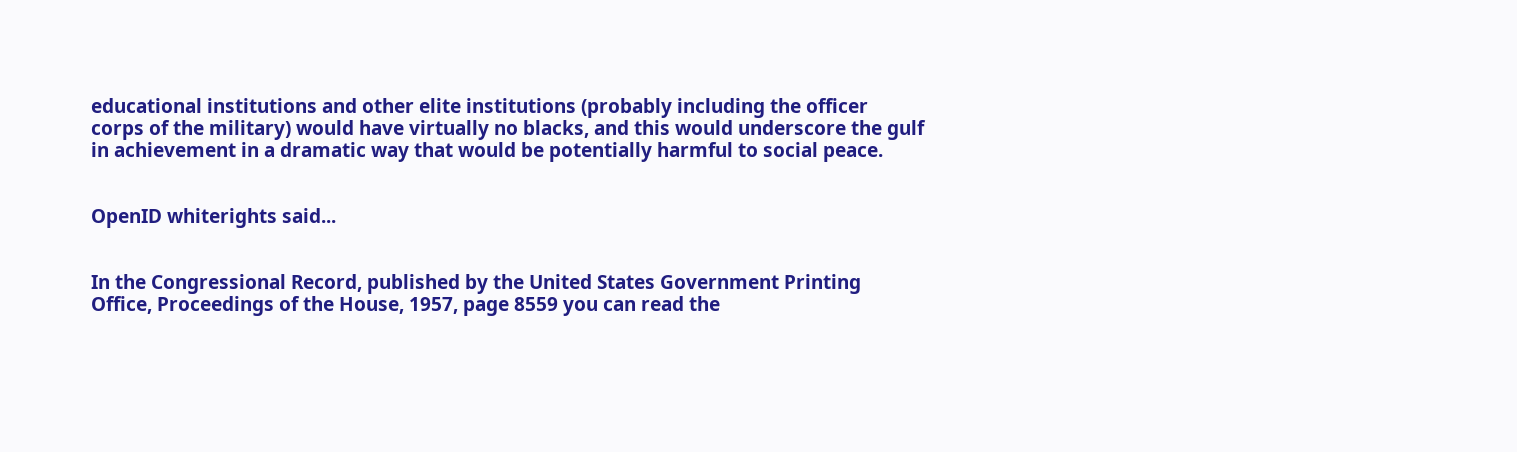educational institutions and other elite institutions (probably including the officer corps of the military) would have virtually no blacks, and this would underscore the gulf in achievement in a dramatic way that would be potentially harmful to social peace.


OpenID whiterights said...


In the Congressional Record, published by the United States Government Printing Office, Proceedings of the House, 1957, page 8559 you can read the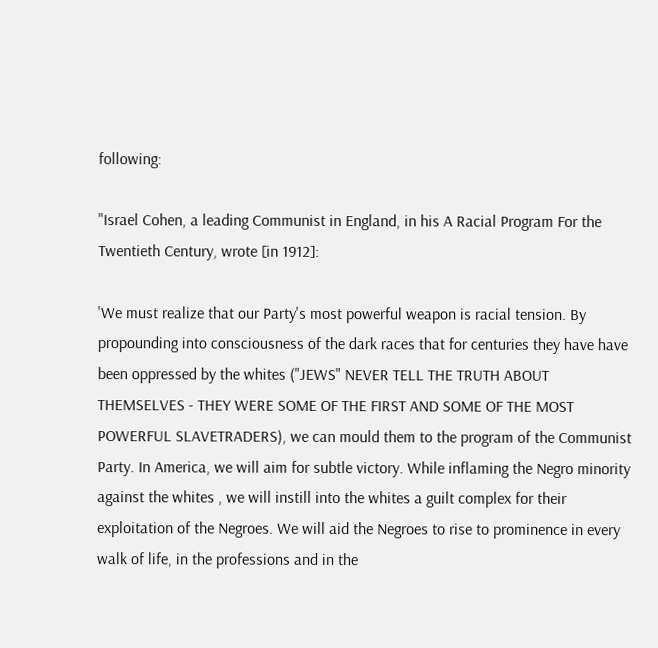following:

"Israel Cohen, a leading Communist in England, in his A Racial Program For the Twentieth Century, wrote [in 1912]:

'We must realize that our Party's most powerful weapon is racial tension. By propounding into consciousness of the dark races that for centuries they have have been oppressed by the whites ("JEWS" NEVER TELL THE TRUTH ABOUT THEMSELVES - THEY WERE SOME OF THE FIRST AND SOME OF THE MOST POWERFUL SLAVETRADERS), we can mould them to the program of the Communist Party. In America, we will aim for subtle victory. While inflaming the Negro minority against the whites , we will instill into the whites a guilt complex for their exploitation of the Negroes. We will aid the Negroes to rise to prominence in every walk of life, in the professions and in the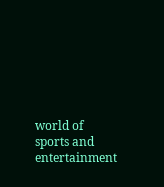world of sports and entertainment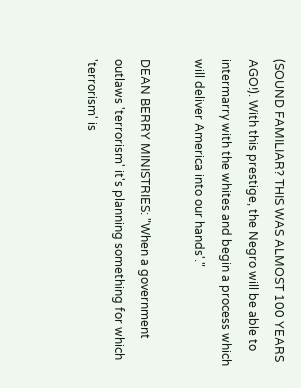(SOUND FAMILIAR? THIS WAS ALMOST 100 YEARS AGO!). With this prestige, the Negro will be able to intermarry with the whites and begin a process which will deliver America into our hands'."

DEAN BERRY MINISTRIES: "When a government outlaws 'terrorism' it's planning something for which 'terrorism' is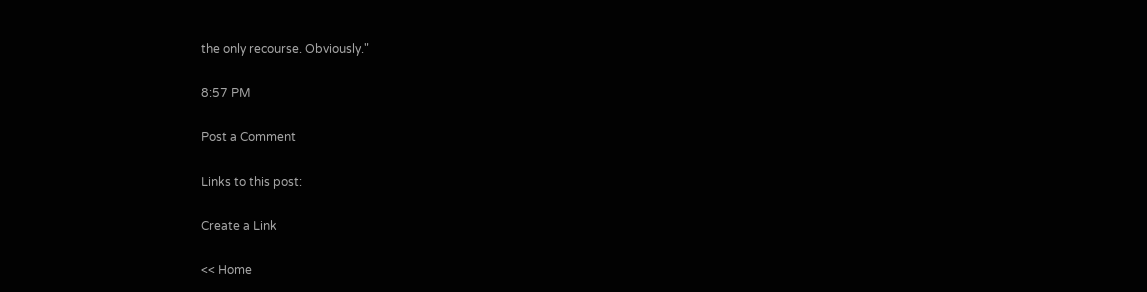the only recourse. Obviously."

8:57 PM

Post a Comment

Links to this post:

Create a Link

<< Home